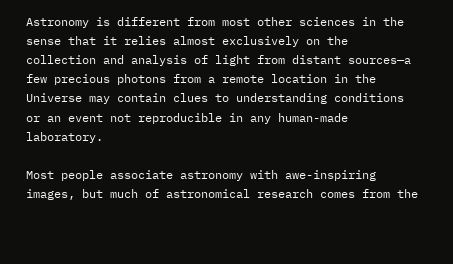Astronomy is different from most other sciences in the sense that it relies almost exclusively on the collection and analysis of light from distant sources—a few precious photons from a remote location in the Universe may contain clues to understanding conditions or an event not reproducible in any human-made laboratory.

Most people associate astronomy with awe-inspiring images, but much of astronomical research comes from the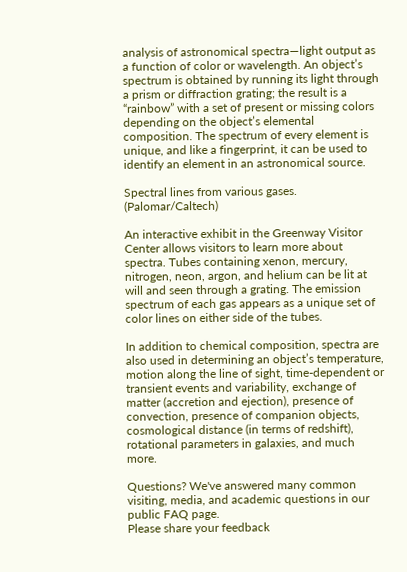analysis of astronomical spectra—light output as a function of color or wavelength. An object’s spectrum is obtained by running its light through a prism or diffraction grating; the result is a “rainbow” with a set of present or missing colors depending on the object’s elemental composition. The spectrum of every element is unique, and like a fingerprint, it can be used to identify an element in an astronomical source.

Spectral lines from various gases. (Palomar/Caltech)

An interactive exhibit in the Greenway Visitor Center allows visitors to learn more about spectra. Tubes containing xenon, mercury, nitrogen, neon, argon, and helium can be lit at will and seen through a grating. The emission spectrum of each gas appears as a unique set of color lines on either side of the tubes.

In addition to chemical composition, spectra are also used in determining an object’s temperature, motion along the line of sight, time-dependent or transient events and variability, exchange of matter (accretion and ejection), presence of convection, presence of companion objects, cosmological distance (in terms of redshift), rotational parameters in galaxies, and much more.

Questions? We've answered many common visiting, media, and academic questions in our public FAQ page.
Please share your feedback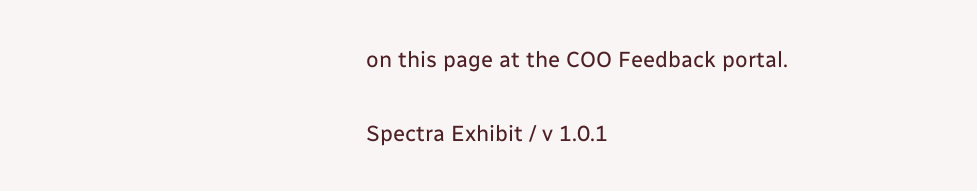on this page at the COO Feedback portal.

Spectra Exhibit / v 1.0.1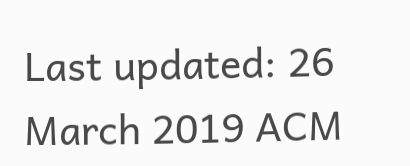Last updated: 26 March 2019 ACM